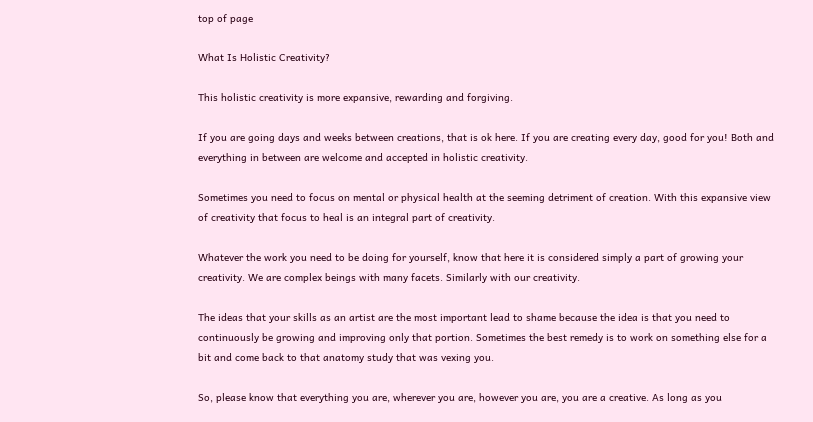top of page

What Is Holistic Creativity?

This holistic creativity is more expansive, rewarding and forgiving.

If you are going days and weeks between creations, that is ok here. If you are creating every day, good for you! Both and everything in between are welcome and accepted in holistic creativity.

Sometimes you need to focus on mental or physical health at the seeming detriment of creation. With this expansive view of creativity that focus to heal is an integral part of creativity.

Whatever the work you need to be doing for yourself, know that here it is considered simply a part of growing your creativity. We are complex beings with many facets. Similarly with our creativity.

The ideas that your skills as an artist are the most important lead to shame because the idea is that you need to continuously be growing and improving only that portion. Sometimes the best remedy is to work on something else for a bit and come back to that anatomy study that was vexing you.

So, please know that everything you are, wherever you are, however you are, you are a creative. As long as you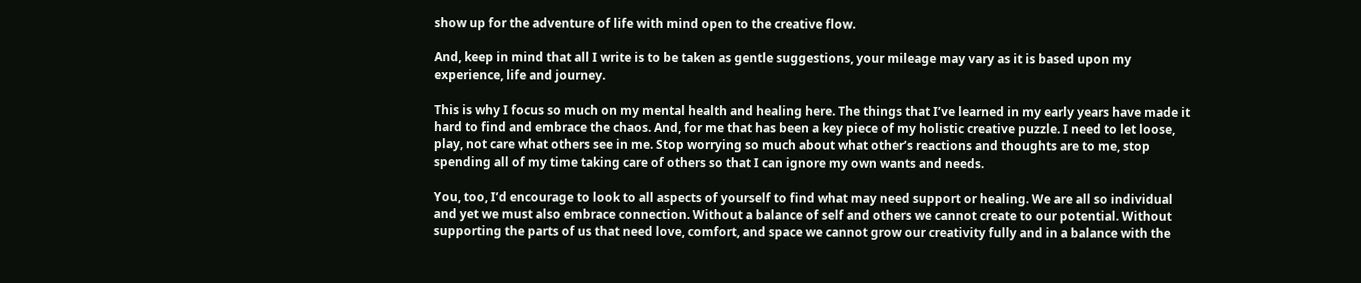show up for the adventure of life with mind open to the creative flow.

And, keep in mind that all I write is to be taken as gentle suggestions, your mileage may vary as it is based upon my experience, life and journey.

This is why I focus so much on my mental health and healing here. The things that I’ve learned in my early years have made it hard to find and embrace the chaos. And, for me that has been a key piece of my holistic creative puzzle. I need to let loose, play, not care what others see in me. Stop worrying so much about what other’s reactions and thoughts are to me, stop spending all of my time taking care of others so that I can ignore my own wants and needs.

You, too, I’d encourage to look to all aspects of yourself to find what may need support or healing. We are all so individual and yet we must also embrace connection. Without a balance of self and others we cannot create to our potential. Without supporting the parts of us that need love, comfort, and space we cannot grow our creativity fully and in a balance with the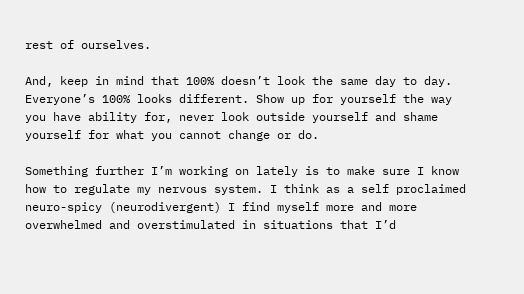rest of ourselves.

And, keep in mind that 100% doesn’t look the same day to day. Everyone’s 100% looks different. Show up for yourself the way you have ability for, never look outside yourself and shame yourself for what you cannot change or do.

Something further I’m working on lately is to make sure I know how to regulate my nervous system. I think as a self proclaimed neuro-spicy (neurodivergent) I find myself more and more overwhelmed and overstimulated in situations that I’d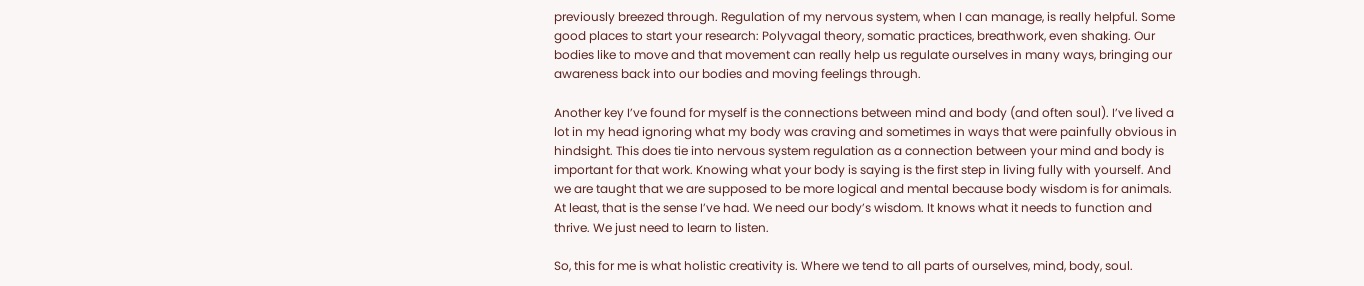previously breezed through. Regulation of my nervous system, when I can manage, is really helpful. Some good places to start your research: Polyvagal theory, somatic practices, breathwork, even shaking. Our bodies like to move and that movement can really help us regulate ourselves in many ways, bringing our awareness back into our bodies and moving feelings through.

Another key I’ve found for myself is the connections between mind and body (and often soul). I’ve lived a lot in my head ignoring what my body was craving and sometimes in ways that were painfully obvious in hindsight. This does tie into nervous system regulation as a connection between your mind and body is important for that work. Knowing what your body is saying is the first step in living fully with yourself. And we are taught that we are supposed to be more logical and mental because body wisdom is for animals. At least, that is the sense I’ve had. We need our body’s wisdom. It knows what it needs to function and thrive. We just need to learn to listen.

So, this for me is what holistic creativity is. Where we tend to all parts of ourselves, mind, body, soul.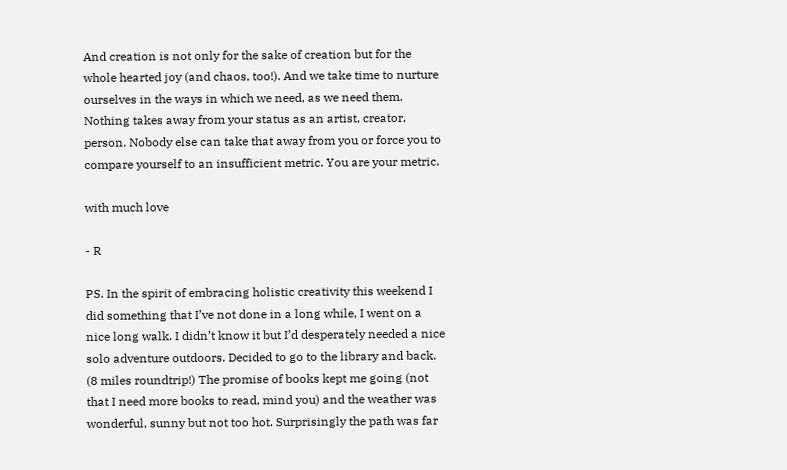And creation is not only for the sake of creation but for the whole hearted joy (and chaos, too!). And we take time to nurture ourselves in the ways in which we need, as we need them. Nothing takes away from your status as an artist, creator, person. Nobody else can take that away from you or force you to compare yourself to an insufficient metric. You are your metric.

with much love

- R

PS. In the spirit of embracing holistic creativity this weekend I did something that I’ve not done in a long while, I went on a nice long walk. I didn’t know it but I’d desperately needed a nice solo adventure outdoors. Decided to go to the library and back. (8 miles roundtrip!) The promise of books kept me going (not that I need more books to read, mind you) and the weather was wonderful, sunny but not too hot. Surprisingly the path was far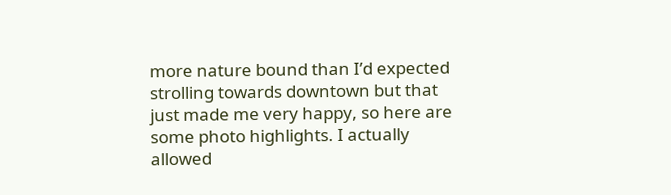more nature bound than I’d expected strolling towards downtown but that just made me very happy, so here are some photo highlights. I actually allowed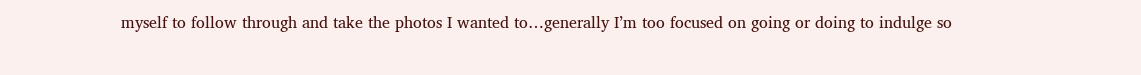myself to follow through and take the photos I wanted to…generally I’m too focused on going or doing to indulge so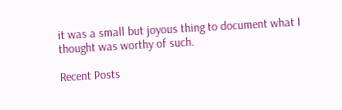it was a small but joyous thing to document what I thought was worthy of such.

Recent Posts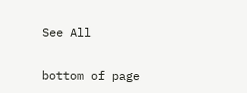See All


bottom of page